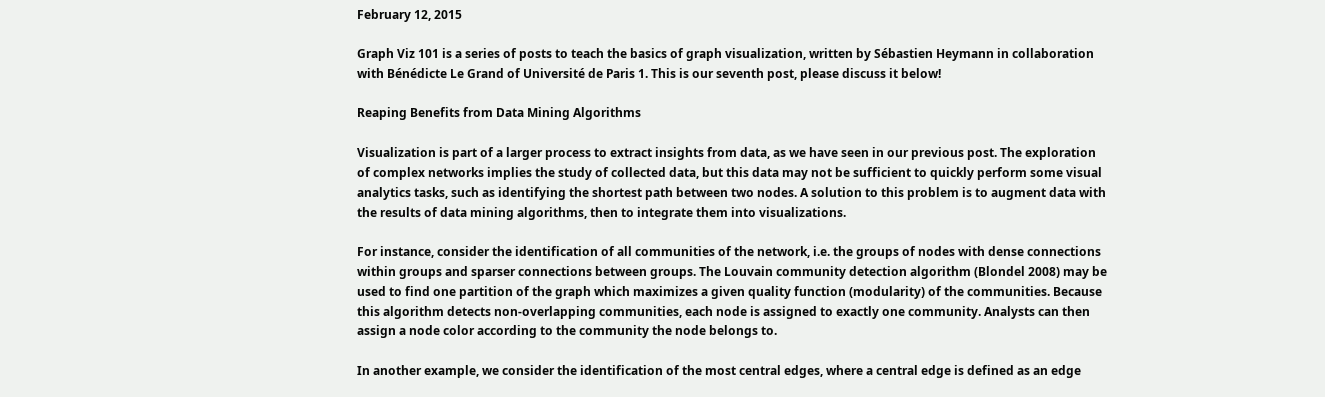February 12, 2015

Graph Viz 101 is a series of posts to teach the basics of graph visualization, written by Sébastien Heymann in collaboration with Bénédicte Le Grand of Université de Paris 1. This is our seventh post, please discuss it below!

Reaping Benefits from Data Mining Algorithms

Visualization is part of a larger process to extract insights from data, as we have seen in our previous post. The exploration of complex networks implies the study of collected data, but this data may not be sufficient to quickly perform some visual analytics tasks, such as identifying the shortest path between two nodes. A solution to this problem is to augment data with the results of data mining algorithms, then to integrate them into visualizations.

For instance, consider the identification of all communities of the network, i.e. the groups of nodes with dense connections within groups and sparser connections between groups. The Louvain community detection algorithm (Blondel 2008) may be used to find one partition of the graph which maximizes a given quality function (modularity) of the communities. Because this algorithm detects non-overlapping communities, each node is assigned to exactly one community. Analysts can then assign a node color according to the community the node belongs to.

In another example, we consider the identification of the most central edges, where a central edge is defined as an edge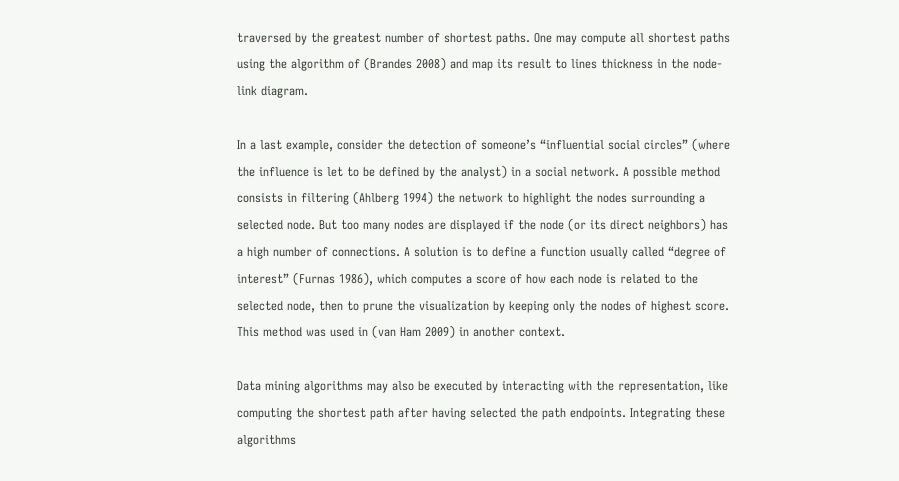traversed by the greatest number of shortest paths. One may compute all shortest paths using the algorithm of (Brandes 2008) and map its result to lines thickness in the node-link diagram.

In a last example, consider the detection of someone’s “influential social circles” (where the influence is let to be defined by the analyst) in a social network. A possible method consists in filtering (Ahlberg 1994) the network to highlight the nodes surrounding a selected node. But too many nodes are displayed if the node (or its direct neighbors) has a high number of connections. A solution is to define a function usually called “degree of interest” (Furnas 1986), which computes a score of how each node is related to the selected node, then to prune the visualization by keeping only the nodes of highest score. This method was used in (van Ham 2009) in another context.

Data mining algorithms may also be executed by interacting with the representation, like computing the shortest path after having selected the path endpoints. Integrating these algorithms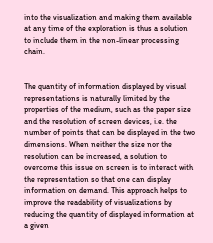into the visualization and making them available at any time of the exploration is thus a solution to include them in the non-linear processing chain.


The quantity of information displayed by visual representations is naturally limited by the properties of the medium, such as the paper size and the resolution of screen devices, i.e. the number of points that can be displayed in the two dimensions. When neither the size nor the resolution can be increased, a solution to overcome this issue on screen is to interact with the representation so that one can display information on demand. This approach helps to improve the readability of visualizations by reducing the quantity of displayed information at a given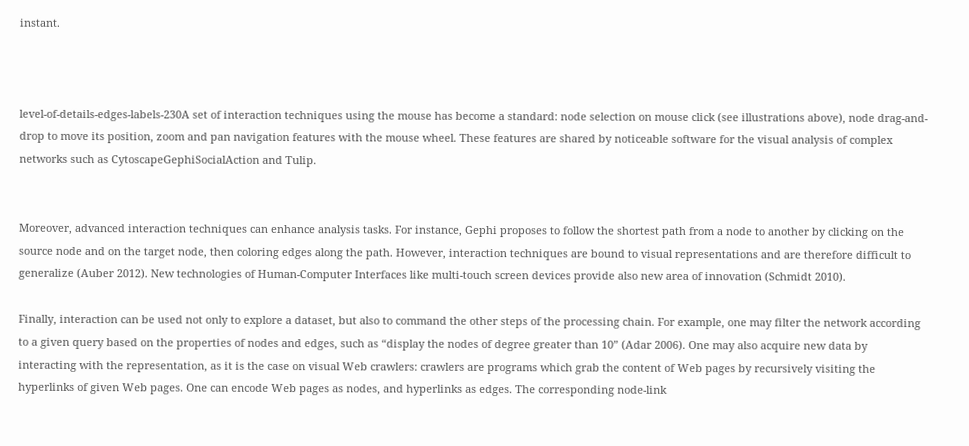instant.



level-of-details-edges-labels-230A set of interaction techniques using the mouse has become a standard: node selection on mouse click (see illustrations above), node drag-and-drop to move its position, zoom and pan navigation features with the mouse wheel. These features are shared by noticeable software for the visual analysis of complex networks such as CytoscapeGephiSocialAction and Tulip.


Moreover, advanced interaction techniques can enhance analysis tasks. For instance, Gephi proposes to follow the shortest path from a node to another by clicking on the source node and on the target node, then coloring edges along the path. However, interaction techniques are bound to visual representations and are therefore difficult to generalize (Auber 2012). New technologies of Human-Computer Interfaces like multi-touch screen devices provide also new area of innovation (Schmidt 2010).

Finally, interaction can be used not only to explore a dataset, but also to command the other steps of the processing chain. For example, one may filter the network according to a given query based on the properties of nodes and edges, such as “display the nodes of degree greater than 10” (Adar 2006). One may also acquire new data by interacting with the representation, as it is the case on visual Web crawlers: crawlers are programs which grab the content of Web pages by recursively visiting the hyperlinks of given Web pages. One can encode Web pages as nodes, and hyperlinks as edges. The corresponding node-link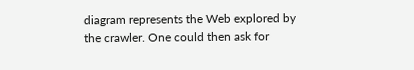diagram represents the Web explored by the crawler. One could then ask for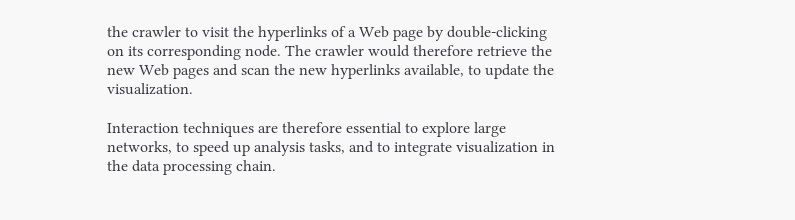the crawler to visit the hyperlinks of a Web page by double-clicking on its corresponding node. The crawler would therefore retrieve the new Web pages and scan the new hyperlinks available, to update the visualization.

Interaction techniques are therefore essential to explore large networks, to speed up analysis tasks, and to integrate visualization in the data processing chain.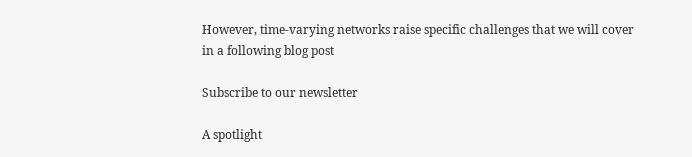However, time-varying networks raise specific challenges that we will cover in a following blog post

Subscribe to our newsletter

A spotlight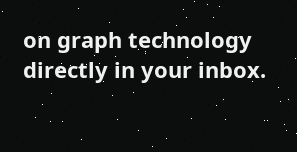on graph technology directly in your inbox.